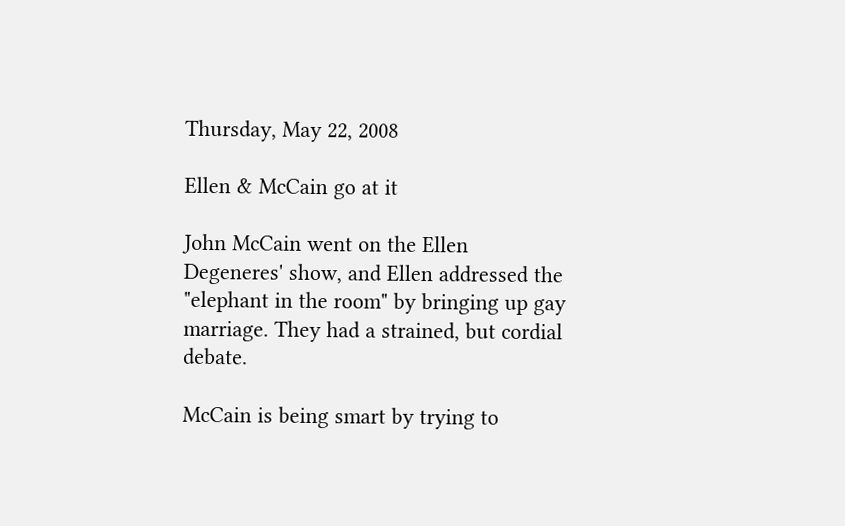Thursday, May 22, 2008

Ellen & McCain go at it

John McCain went on the Ellen Degeneres' show, and Ellen addressed the "elephant in the room" by bringing up gay marriage. They had a strained, but cordial debate.

McCain is being smart by trying to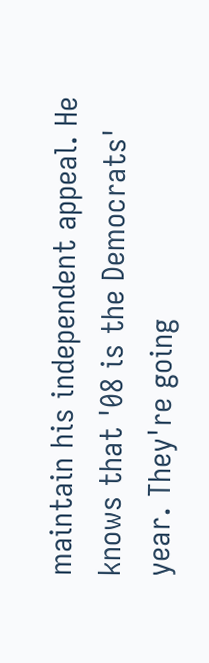maintain his independent appeal. He knows that '08 is the Democrats' year. They're going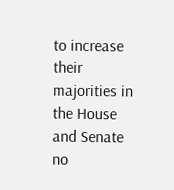to increase their majorities in the House and Senate no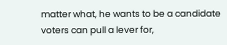matter what, he wants to be a candidate voters can pull a lever for,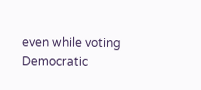even while voting Democratic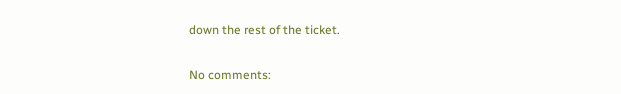down the rest of the ticket.

No comments: